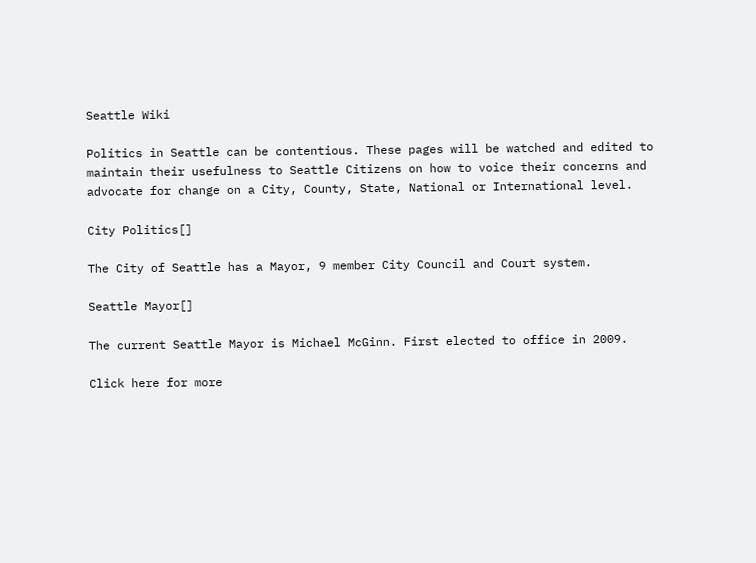Seattle Wiki

Politics in Seattle can be contentious. These pages will be watched and edited to maintain their usefulness to Seattle Citizens on how to voice their concerns and advocate for change on a City, County, State, National or International level.

City Politics[]

The City of Seattle has a Mayor, 9 member City Council and Court system.

Seattle Mayor[]

The current Seattle Mayor is Michael McGinn. First elected to office in 2009.

Click here for more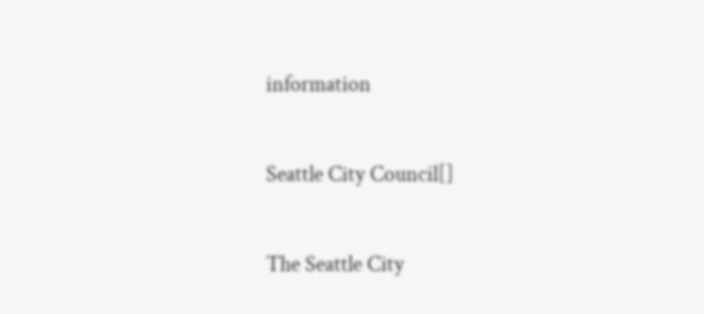information

Seattle City Council[]

The Seattle City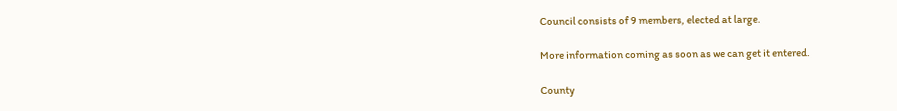Council consists of 9 members, elected at large.

More information coming as soon as we can get it entered.

County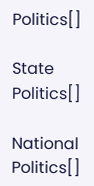Politics[]

State Politics[]

National Politics[]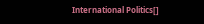International Politics[]